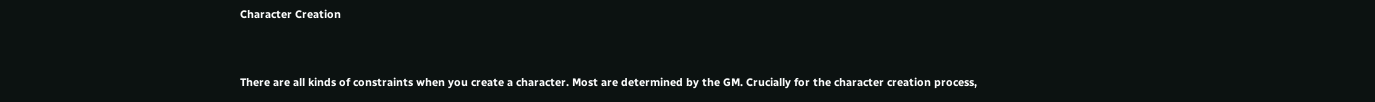Character Creation


There are all kinds of constraints when you create a character. Most are determined by the GM. Crucially for the character creation process,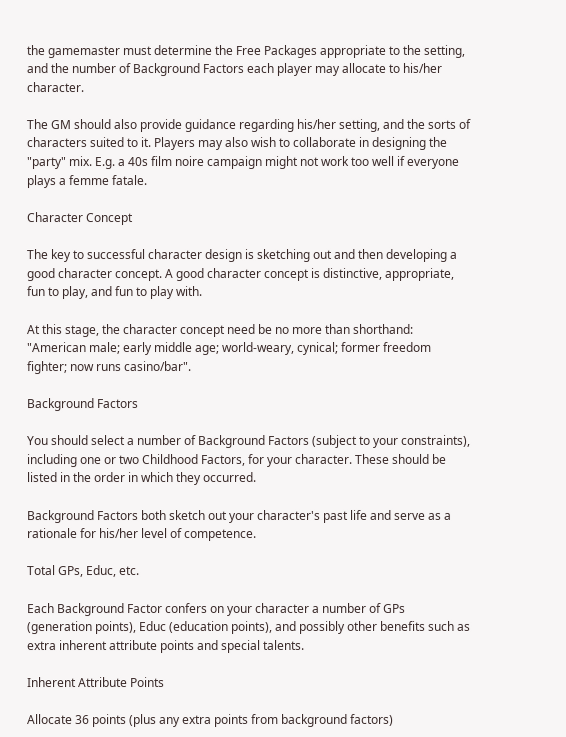the gamemaster must determine the Free Packages appropriate to the setting, and the number of Background Factors each player may allocate to his/her character.

The GM should also provide guidance regarding his/her setting, and the sorts of characters suited to it. Players may also wish to collaborate in designing the "party" mix. E.g. a 40s film noire campaign might not work too well if everyone plays a femme fatale.

Character Concept

The key to successful character design is sketching out and then developing a good character concept. A good character concept is distinctive, appropriate, fun to play, and fun to play with.

At this stage, the character concept need be no more than shorthand: "American male; early middle age; world-weary, cynical; former freedom fighter; now runs casino/bar".

Background Factors

You should select a number of Background Factors (subject to your constraints), including one or two Childhood Factors, for your character. These should be listed in the order in which they occurred.

Background Factors both sketch out your character's past life and serve as a rationale for his/her level of competence.

Total GPs, Educ, etc.

Each Background Factor confers on your character a number of GPs (generation points), Educ (education points), and possibly other benefits such as extra inherent attribute points and special talents.

Inherent Attribute Points

Allocate 36 points (plus any extra points from background factors)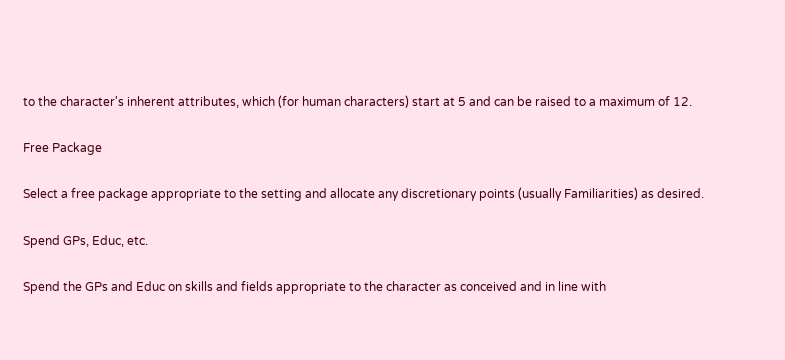to the character's inherent attributes, which (for human characters) start at 5 and can be raised to a maximum of 12.

Free Package

Select a free package appropriate to the setting and allocate any discretionary points (usually Familiarities) as desired.

Spend GPs, Educ, etc.

Spend the GPs and Educ on skills and fields appropriate to the character as conceived and in line with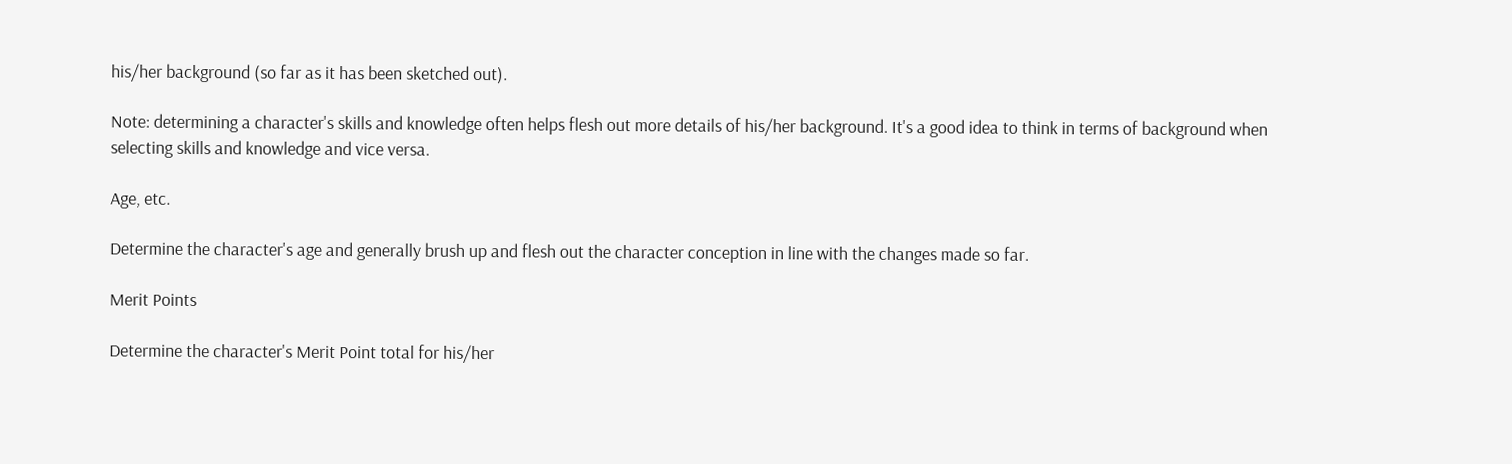his/her background (so far as it has been sketched out).

Note: determining a character's skills and knowledge often helps flesh out more details of his/her background. It's a good idea to think in terms of background when selecting skills and knowledge and vice versa.

Age, etc.

Determine the character's age and generally brush up and flesh out the character conception in line with the changes made so far.

Merit Points

Determine the character's Merit Point total for his/her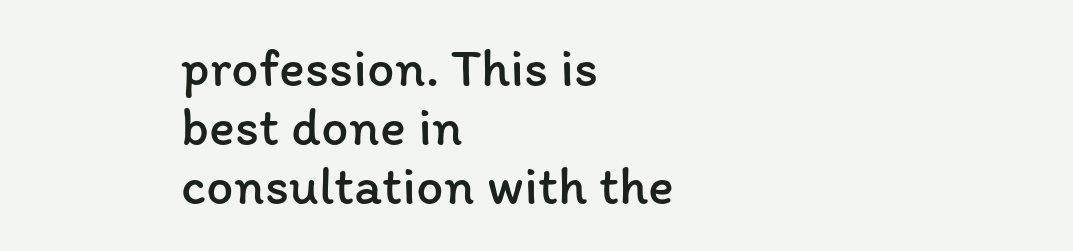profession. This is best done in consultation with the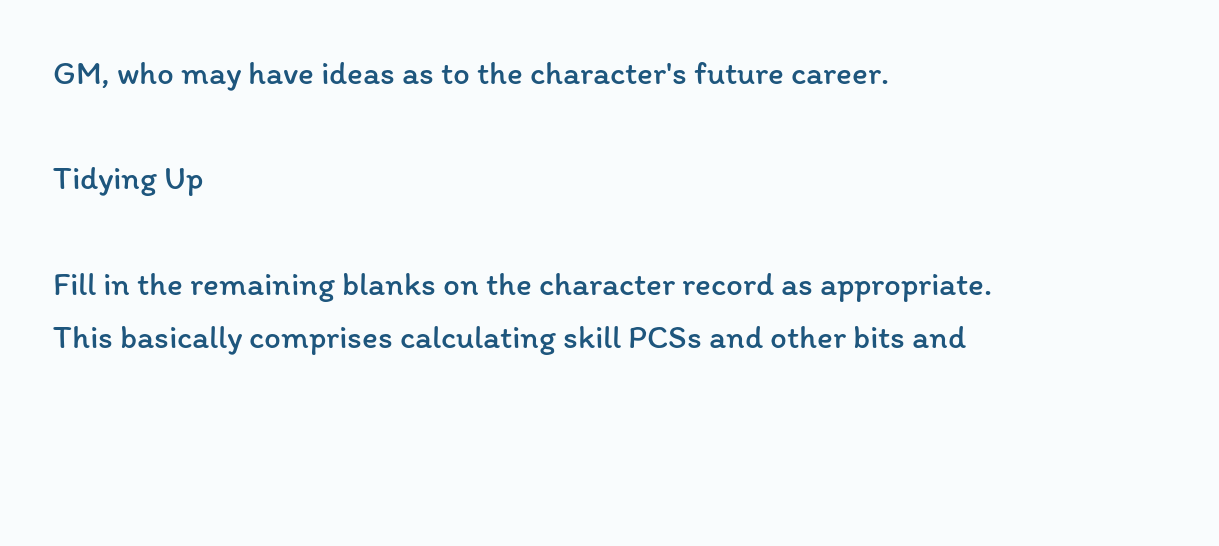GM, who may have ideas as to the character's future career.

Tidying Up

Fill in the remaining blanks on the character record as appropriate. This basically comprises calculating skill PCSs and other bits and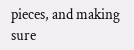pieces, and making sure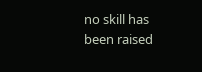no skill has been raised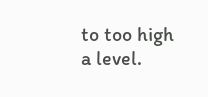to too high a level.